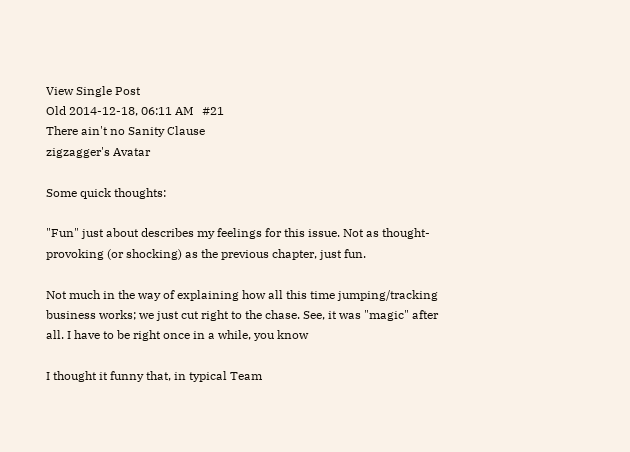View Single Post
Old 2014-12-18, 06:11 AM   #21
There ain't no Sanity Clause
zigzagger's Avatar

Some quick thoughts:

"Fun" just about describes my feelings for this issue. Not as thought-provoking (or shocking) as the previous chapter, just fun.

Not much in the way of explaining how all this time jumping/tracking business works; we just cut right to the chase. See, it was "magic" after all. I have to be right once in a while, you know

I thought it funny that, in typical Team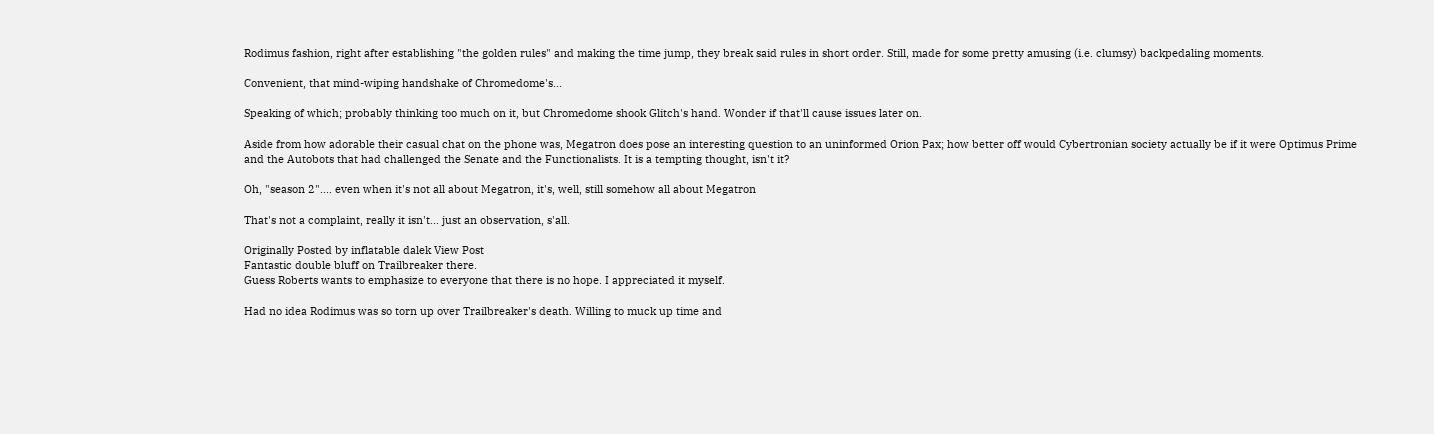Rodimus fashion, right after establishing "the golden rules" and making the time jump, they break said rules in short order. Still, made for some pretty amusing (i.e. clumsy) backpedaling moments.

Convenient, that mind-wiping handshake of Chromedome's...

Speaking of which; probably thinking too much on it, but Chromedome shook Glitch's hand. Wonder if that'll cause issues later on.

Aside from how adorable their casual chat on the phone was, Megatron does pose an interesting question to an uninformed Orion Pax; how better off would Cybertronian society actually be if it were Optimus Prime and the Autobots that had challenged the Senate and the Functionalists. It is a tempting thought, isn't it?

Oh, "season 2".... even when it's not all about Megatron, it's, well, still somehow all about Megatron

That's not a complaint, really it isn't... just an observation, s'all.

Originally Posted by inflatable dalek View Post
Fantastic double bluff on Trailbreaker there.
Guess Roberts wants to emphasize to everyone that there is no hope. I appreciated it myself.

Had no idea Rodimus was so torn up over Trailbreaker's death. Willing to muck up time and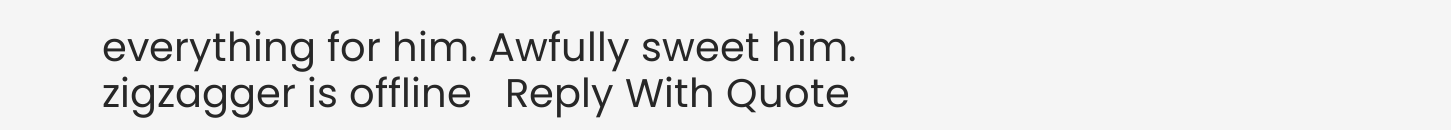everything for him. Awfully sweet him.
zigzagger is offline   Reply With Quote